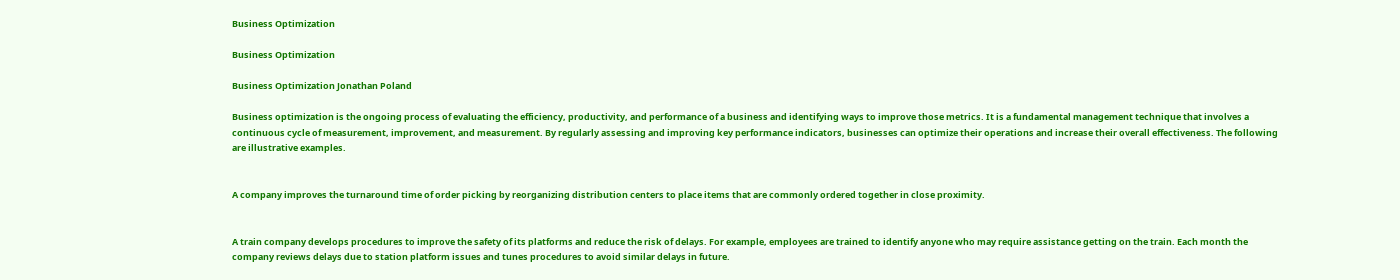Business Optimization

Business Optimization

Business Optimization Jonathan Poland

Business optimization is the ongoing process of evaluating the efficiency, productivity, and performance of a business and identifying ways to improve those metrics. It is a fundamental management technique that involves a continuous cycle of measurement, improvement, and measurement. By regularly assessing and improving key performance indicators, businesses can optimize their operations and increase their overall effectiveness. The following are illustrative examples.


A company improves the turnaround time of order picking by reorganizing distribution centers to place items that are commonly ordered together in close proximity.


A train company develops procedures to improve the safety of its platforms and reduce the risk of delays. For example, employees are trained to identify anyone who may require assistance getting on the train. Each month the company reviews delays due to station platform issues and tunes procedures to avoid similar delays in future.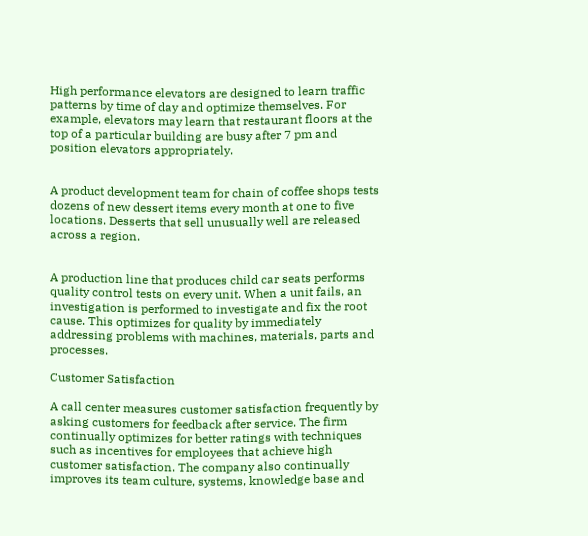High performance elevators are designed to learn traffic patterns by time of day and optimize themselves. For example, elevators may learn that restaurant floors at the top of a particular building are busy after 7 pm and position elevators appropriately.


A product development team for chain of coffee shops tests dozens of new dessert items every month at one to five locations. Desserts that sell unusually well are released across a region.


A production line that produces child car seats performs quality control tests on every unit. When a unit fails, an investigation is performed to investigate and fix the root cause. This optimizes for quality by immediately addressing problems with machines, materials, parts and processes.

Customer Satisfaction

A call center measures customer satisfaction frequently by asking customers for feedback after service. The firm continually optimizes for better ratings with techniques such as incentives for employees that achieve high customer satisfaction. The company also continually improves its team culture, systems, knowledge base and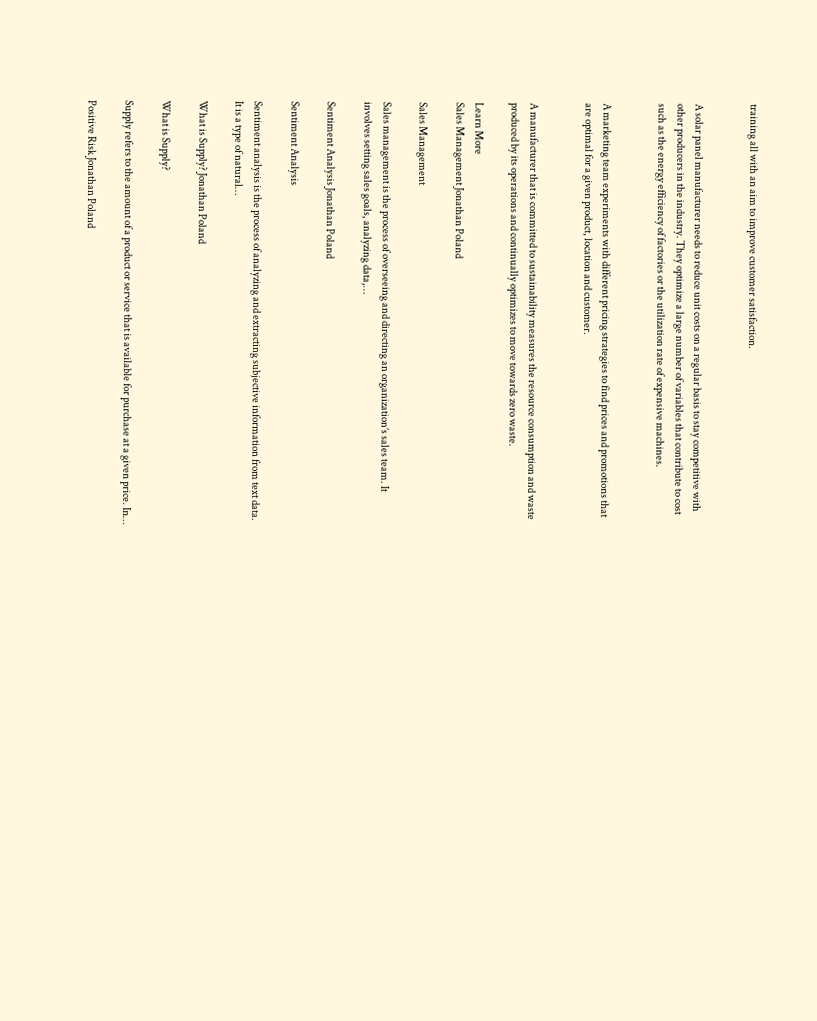training all with an aim to improve customer satisfaction.


A solar panel manufacturer needs to reduce unit costs on a regular basis to stay competitive with other producers in the industry. They optimize a large number of variables that contribute to cost such as the energy efficiency of factories or the utilization rate of expensive machines.


A marketing team experiments with different pricing strategies to find prices and promotions that are optimal for a given product, location and customer.


A manufacturer that is committed to sustainability measures the resource consumption and waste produced by its operations and continually optimizes to move towards zero waste.

Learn More
Sales Management Jonathan Poland

Sales Management

Sales management is the process of overseeing and directing an organization’s sales team. It involves setting sales goals, analyzing data,…

Sentiment Analysis Jonathan Poland

Sentiment Analysis

Sentiment analysis is the process of analyzing and extracting subjective information from text data. It is a type of natural…

What is Supply? Jonathan Poland

What is Supply?

Supply refers to the amount of a product or service that is available for purchase at a given price. In…

Positive Risk Jonathan Poland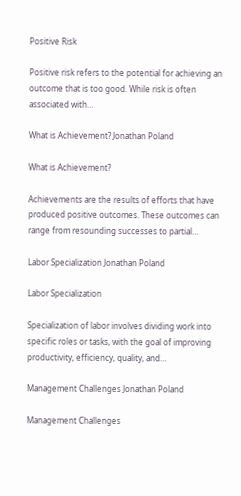Positive Risk

Positive risk refers to the potential for achieving an outcome that is too good. While risk is often associated with…

What is Achievement? Jonathan Poland

What is Achievement?

Achievements are the results of efforts that have produced positive outcomes. These outcomes can range from resounding successes to partial…

Labor Specialization Jonathan Poland

Labor Specialization

Specialization of labor involves dividing work into specific roles or tasks, with the goal of improving productivity, efficiency, quality, and…

Management Challenges Jonathan Poland

Management Challenges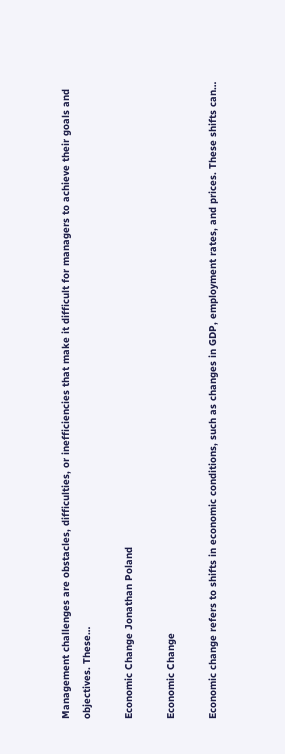Management challenges are obstacles, difficulties, or inefficiencies that make it difficult for managers to achieve their goals and objectives. These…

Economic Change Jonathan Poland

Economic Change

Economic change refers to shifts in economic conditions, such as changes in GDP, employment rates, and prices. These shifts can…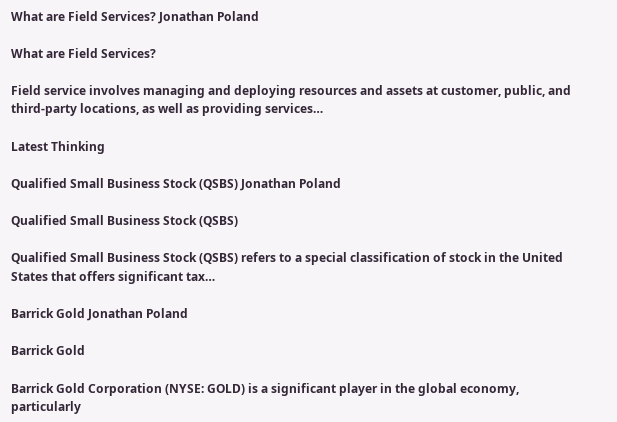What are Field Services? Jonathan Poland

What are Field Services?

Field service involves managing and deploying resources and assets at customer, public, and third-party locations, as well as providing services…

Latest Thinking

Qualified Small Business Stock (QSBS) Jonathan Poland

Qualified Small Business Stock (QSBS)

Qualified Small Business Stock (QSBS) refers to a special classification of stock in the United States that offers significant tax…

Barrick Gold Jonathan Poland

Barrick Gold

Barrick Gold Corporation (NYSE: GOLD) is a significant player in the global economy, particularly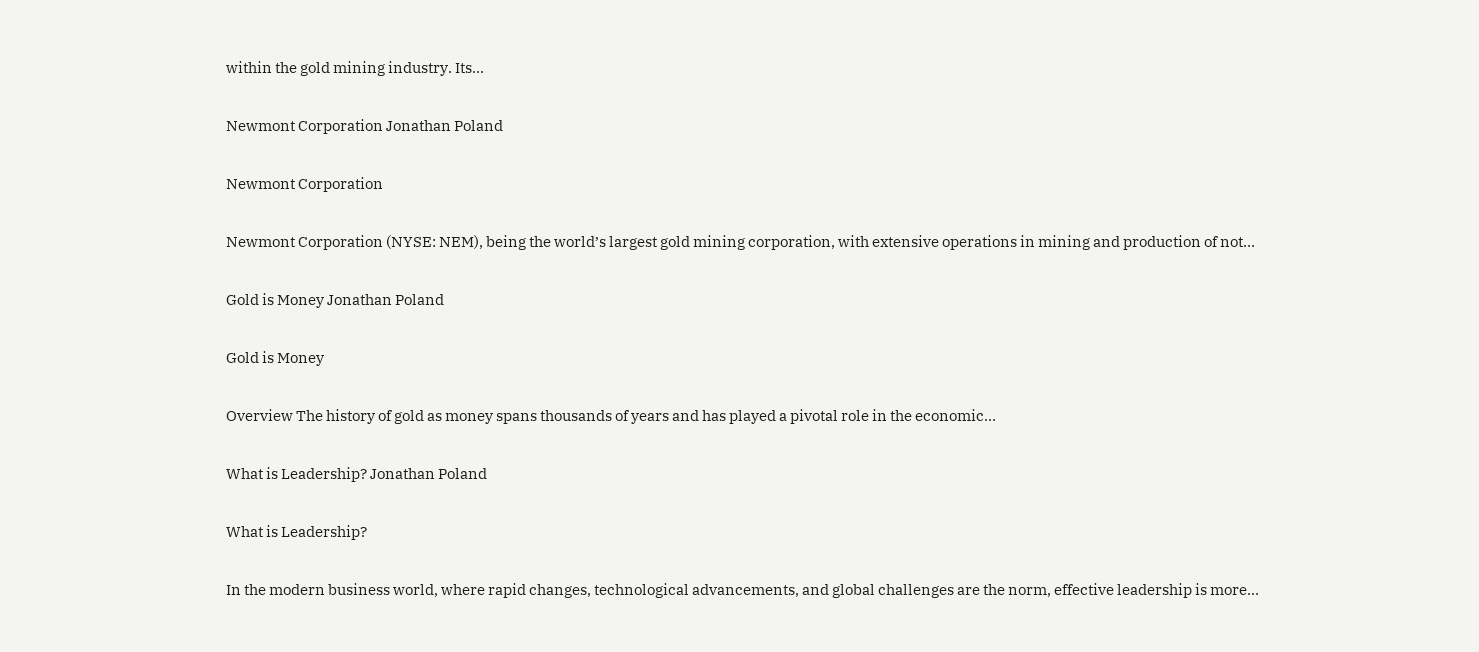within the gold mining industry. Its…

Newmont Corporation Jonathan Poland

Newmont Corporation

Newmont Corporation (NYSE: NEM), being the world’s largest gold mining corporation, with extensive operations in mining and production of not…

Gold is Money Jonathan Poland

Gold is Money

Overview The history of gold as money spans thousands of years and has played a pivotal role in the economic…

What is Leadership? Jonathan Poland

What is Leadership?

In the modern business world, where rapid changes, technological advancements, and global challenges are the norm, effective leadership is more…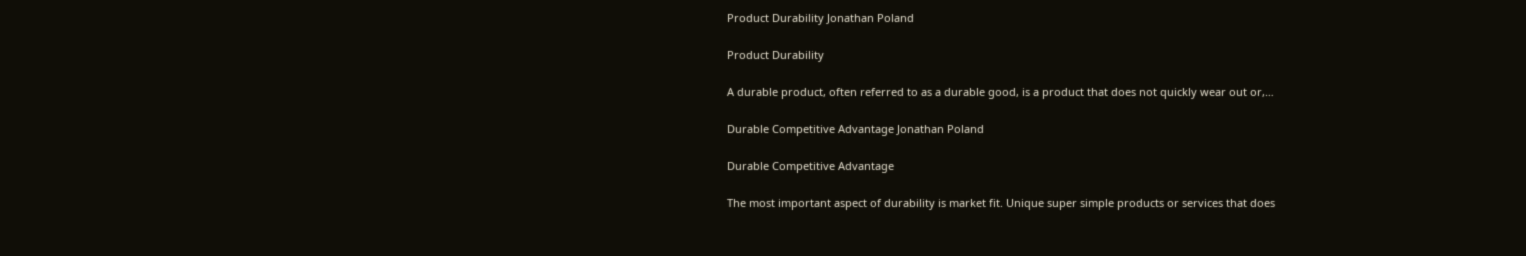Product Durability Jonathan Poland

Product Durability

A durable product, often referred to as a durable good, is a product that does not quickly wear out or,…

Durable Competitive Advantage Jonathan Poland

Durable Competitive Advantage

The most important aspect of durability is market fit. Unique super simple products or services that does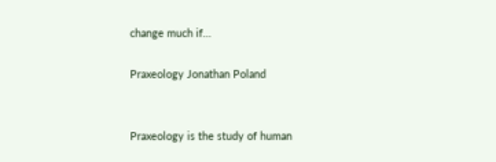change much if…

Praxeology Jonathan Poland


Praxeology is the study of human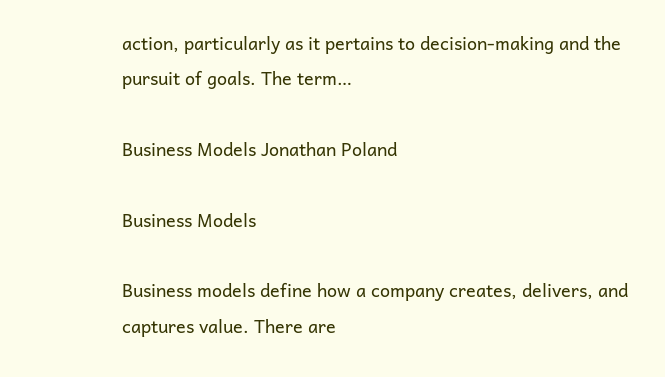action, particularly as it pertains to decision-making and the pursuit of goals. The term…

Business Models Jonathan Poland

Business Models

Business models define how a company creates, delivers, and captures value. There are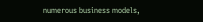numerous business models,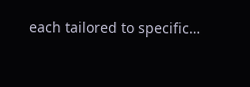each tailored to specific…